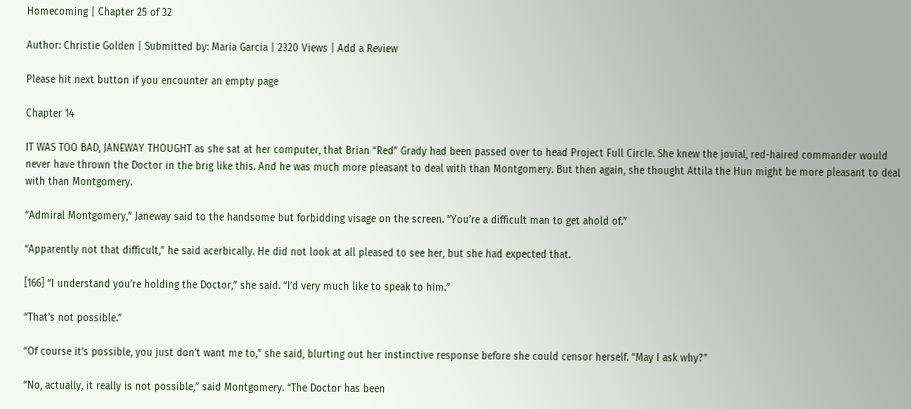Homecoming | Chapter 25 of 32

Author: Christie Golden | Submitted by: Maria Garcia | 2320 Views | Add a Review

Please hit next button if you encounter an empty page

Chapter 14

IT WAS TOO BAD, JANEWAY THOUGHT as she sat at her computer, that Brian “Red” Grady had been passed over to head Project Full Circle. She knew the jovial, red-haired commander would never have thrown the Doctor in the brig like this. And he was much more pleasant to deal with than Montgomery. But then again, she thought Attila the Hun might be more pleasant to deal with than Montgomery.

“Admiral Montgomery,” Janeway said to the handsome but forbidding visage on the screen. “You’re a difficult man to get ahold of.”

“Apparently not that difficult,” he said acerbically. He did not look at all pleased to see her, but she had expected that.

[166] “I understand you’re holding the Doctor,” she said. “I’d very much like to speak to him.”

“That’s not possible.”

“Of course it’s possible, you just don’t want me to,” she said, blurting out her instinctive response before she could censor herself. “May I ask why?”

“No, actually, it really is not possible,” said Montgomery. “The Doctor has been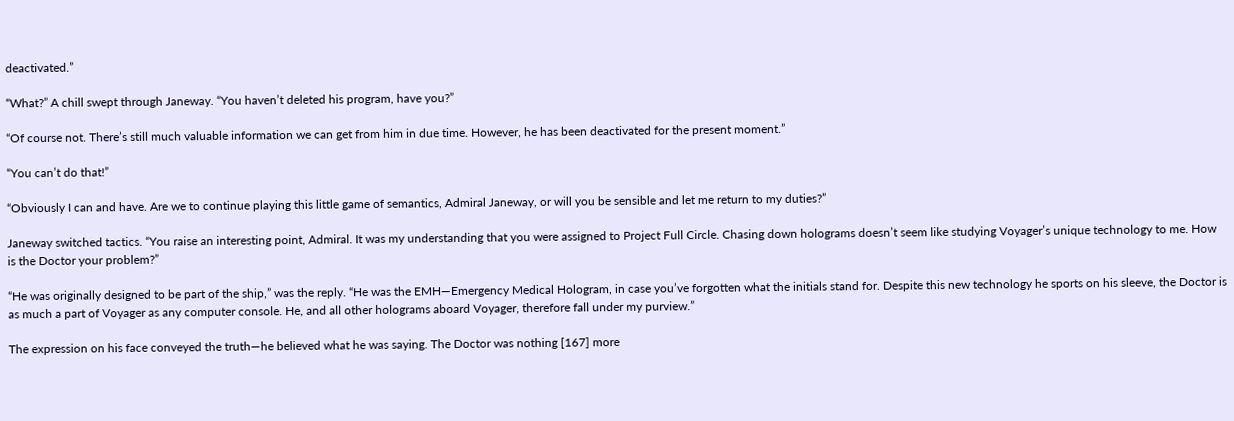deactivated.”

“What?” A chill swept through Janeway. “You haven’t deleted his program, have you?”

“Of course not. There’s still much valuable information we can get from him in due time. However, he has been deactivated for the present moment.”

“You can’t do that!”

“Obviously I can and have. Are we to continue playing this little game of semantics, Admiral Janeway, or will you be sensible and let me return to my duties?”

Janeway switched tactics. “You raise an interesting point, Admiral. It was my understanding that you were assigned to Project Full Circle. Chasing down holograms doesn’t seem like studying Voyager’s unique technology to me. How is the Doctor your problem?”

“He was originally designed to be part of the ship,” was the reply. “He was the EMH—Emergency Medical Hologram, in case you’ve forgotten what the initials stand for. Despite this new technology he sports on his sleeve, the Doctor is as much a part of Voyager as any computer console. He, and all other holograms aboard Voyager, therefore fall under my purview.”

The expression on his face conveyed the truth—he believed what he was saying. The Doctor was nothing [167] more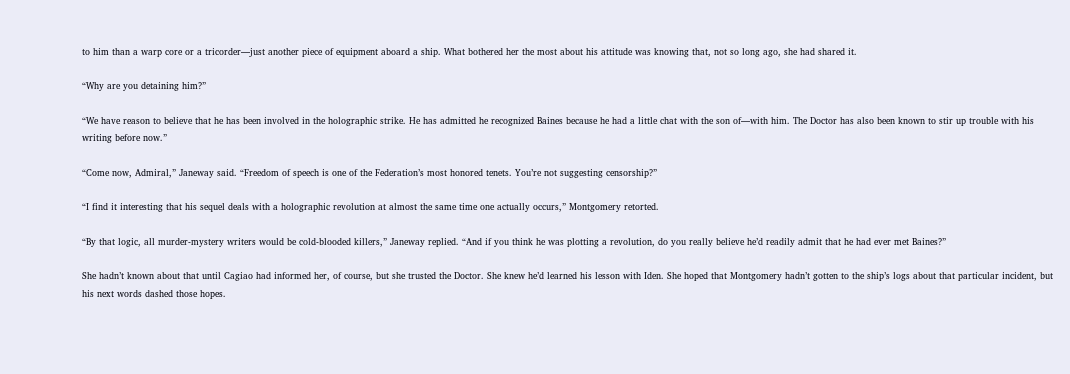to him than a warp core or a tricorder—just another piece of equipment aboard a ship. What bothered her the most about his attitude was knowing that, not so long ago, she had shared it.

“Why are you detaining him?”

“We have reason to believe that he has been involved in the holographic strike. He has admitted he recognized Baines because he had a little chat with the son of—with him. The Doctor has also been known to stir up trouble with his writing before now.”

“Come now, Admiral,” Janeway said. “Freedom of speech is one of the Federation’s most honored tenets. You’re not suggesting censorship?”

“I find it interesting that his sequel deals with a holographic revolution at almost the same time one actually occurs,” Montgomery retorted.

“By that logic, all murder-mystery writers would be cold-blooded killers,” Janeway replied. “And if you think he was plotting a revolution, do you really believe he’d readily admit that he had ever met Baines?”

She hadn’t known about that until Cagiao had informed her, of course, but she trusted the Doctor. She knew he’d learned his lesson with Iden. She hoped that Montgomery hadn’t gotten to the ship’s logs about that particular incident, but his next words dashed those hopes.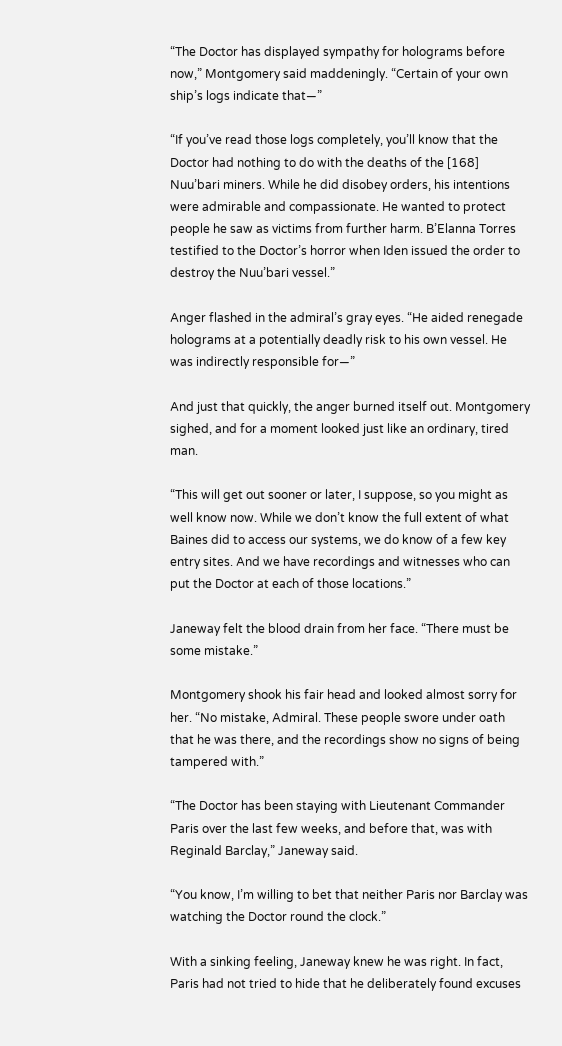“The Doctor has displayed sympathy for holograms before now,” Montgomery said maddeningly. “Certain of your own ship’s logs indicate that—”

“If you’ve read those logs completely, you’ll know that the Doctor had nothing to do with the deaths of the [168] Nuu’bari miners. While he did disobey orders, his intentions were admirable and compassionate. He wanted to protect people he saw as victims from further harm. B’Elanna Torres testified to the Doctor’s horror when Iden issued the order to destroy the Nuu’bari vessel.”

Anger flashed in the admiral’s gray eyes. “He aided renegade holograms at a potentially deadly risk to his own vessel. He was indirectly responsible for—”

And just that quickly, the anger burned itself out. Montgomery sighed, and for a moment looked just like an ordinary, tired man.

“This will get out sooner or later, I suppose, so you might as well know now. While we don’t know the full extent of what Baines did to access our systems, we do know of a few key entry sites. And we have recordings and witnesses who can put the Doctor at each of those locations.”

Janeway felt the blood drain from her face. “There must be some mistake.”

Montgomery shook his fair head and looked almost sorry for her. “No mistake, Admiral. These people swore under oath that he was there, and the recordings show no signs of being tampered with.”

“The Doctor has been staying with Lieutenant Commander Paris over the last few weeks, and before that, was with Reginald Barclay,” Janeway said.

“You know, I’m willing to bet that neither Paris nor Barclay was watching the Doctor round the clock.”

With a sinking feeling, Janeway knew he was right. In fact, Paris had not tried to hide that he deliberately found excuses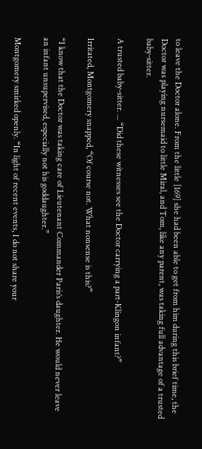to leave the Doctor alone. From the little [169] she had been able to get from him during this brief time, the Doctor was playing nursemaid to little Miral, and Tom, like any parent, was taking full advantage of a trusted baby-sitter.

A trusted baby-sitter. ... “Did these witnesses see the Doctor carrying a part-Klingon infant?”

Irritated, Montgomery snapped, “Of course not. What nonsense is this?”

“I know that the Doctor was taking care of Lieutenant Commander Paris’s daughter. He would never leave an infant unsupervised, especially not his goddaughter.”

Montgomery smirked openly. “In light of recent events, I do not share your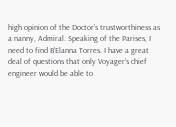high opinion of the Doctor’s trustworthiness as a nanny, Admiral. Speaking of the Parises, I need to find B’Elanna Torres. I have a great deal of questions that only Voyager’s chief engineer would be able to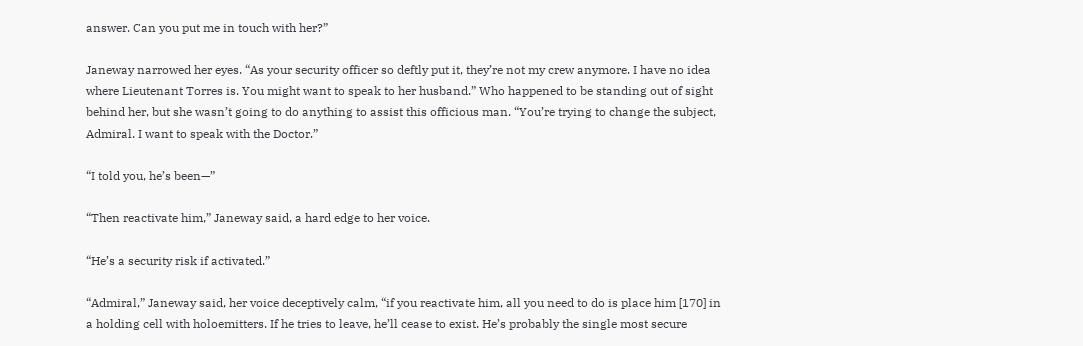answer. Can you put me in touch with her?”

Janeway narrowed her eyes. “As your security officer so deftly put it, they’re not my crew anymore. I have no idea where Lieutenant Torres is. You might want to speak to her husband.” Who happened to be standing out of sight behind her, but she wasn’t going to do anything to assist this officious man. “You’re trying to change the subject, Admiral. I want to speak with the Doctor.”

“I told you, he’s been—”

“Then reactivate him,” Janeway said, a hard edge to her voice.

“He’s a security risk if activated.”

“Admiral,” Janeway said, her voice deceptively calm, “if you reactivate him, all you need to do is place him [170] in a holding cell with holoemitters. If he tries to leave, he’ll cease to exist. He’s probably the single most secure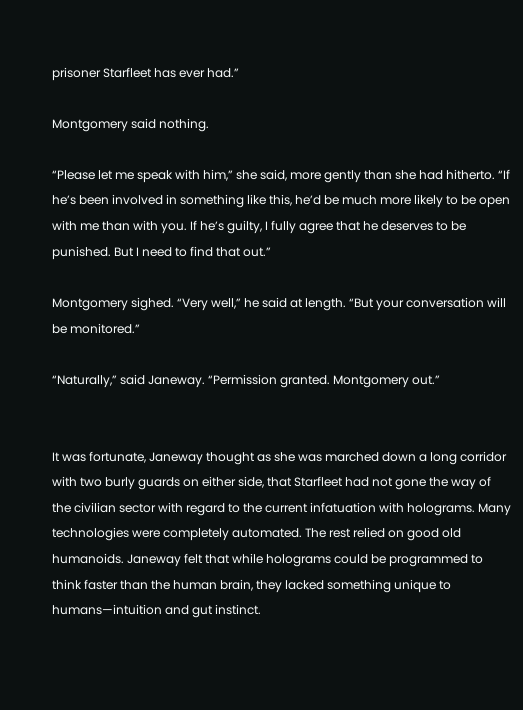prisoner Starfleet has ever had.”

Montgomery said nothing.

“Please let me speak with him,” she said, more gently than she had hitherto. “If he’s been involved in something like this, he’d be much more likely to be open with me than with you. If he’s guilty, I fully agree that he deserves to be punished. But I need to find that out.”

Montgomery sighed. “Very well,” he said at length. “But your conversation will be monitored.”

“Naturally,” said Janeway. “Permission granted. Montgomery out.”


It was fortunate, Janeway thought as she was marched down a long corridor with two burly guards on either side, that Starfleet had not gone the way of the civilian sector with regard to the current infatuation with holograms. Many technologies were completely automated. The rest relied on good old humanoids. Janeway felt that while holograms could be programmed to think faster than the human brain, they lacked something unique to humans—intuition and gut instinct.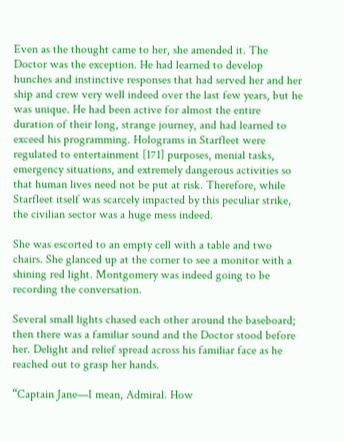Even as the thought came to her, she amended it. The Doctor was the exception. He had learned to develop hunches and instinctive responses that had served her and her ship and crew very well indeed over the last few years, but he was unique. He had been active for almost the entire duration of their long, strange journey, and had learned to exceed his programming. Holograms in Starfleet were regulated to entertainment [171] purposes, menial tasks, emergency situations, and extremely dangerous activities so that human lives need not be put at risk. Therefore, while Starfleet itself was scarcely impacted by this peculiar strike, the civilian sector was a huge mess indeed.

She was escorted to an empty cell with a table and two chairs. She glanced up at the corner to see a monitor with a shining red light. Montgomery was indeed going to be recording the conversation.

Several small lights chased each other around the baseboard; then there was a familiar sound and the Doctor stood before her. Delight and relief spread across his familiar face as he reached out to grasp her hands.

“Captain Jane—I mean, Admiral. How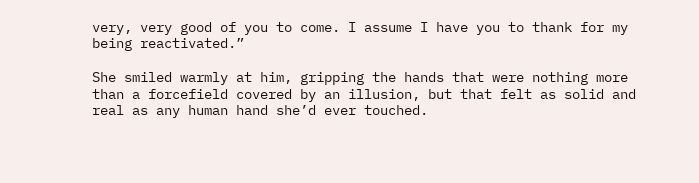very, very good of you to come. I assume I have you to thank for my being reactivated.”

She smiled warmly at him, gripping the hands that were nothing more than a forcefield covered by an illusion, but that felt as solid and real as any human hand she’d ever touched.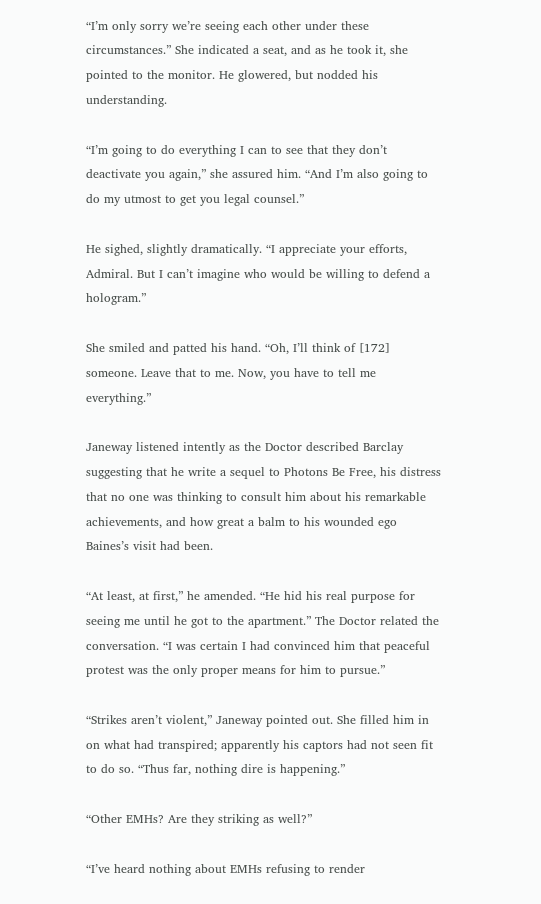“I’m only sorry we’re seeing each other under these circumstances.” She indicated a seat, and as he took it, she pointed to the monitor. He glowered, but nodded his understanding.

“I’m going to do everything I can to see that they don’t deactivate you again,” she assured him. “And I’m also going to do my utmost to get you legal counsel.”

He sighed, slightly dramatically. “I appreciate your efforts, Admiral. But I can’t imagine who would be willing to defend a hologram.”

She smiled and patted his hand. “Oh, I’ll think of [172] someone. Leave that to me. Now, you have to tell me everything.”

Janeway listened intently as the Doctor described Barclay suggesting that he write a sequel to Photons Be Free, his distress that no one was thinking to consult him about his remarkable achievements, and how great a balm to his wounded ego Baines’s visit had been.

“At least, at first,” he amended. “He hid his real purpose for seeing me until he got to the apartment.” The Doctor related the conversation. “I was certain I had convinced him that peaceful protest was the only proper means for him to pursue.”

“Strikes aren’t violent,” Janeway pointed out. She filled him in on what had transpired; apparently his captors had not seen fit to do so. “Thus far, nothing dire is happening.”

“Other EMHs? Are they striking as well?”

“I’ve heard nothing about EMHs refusing to render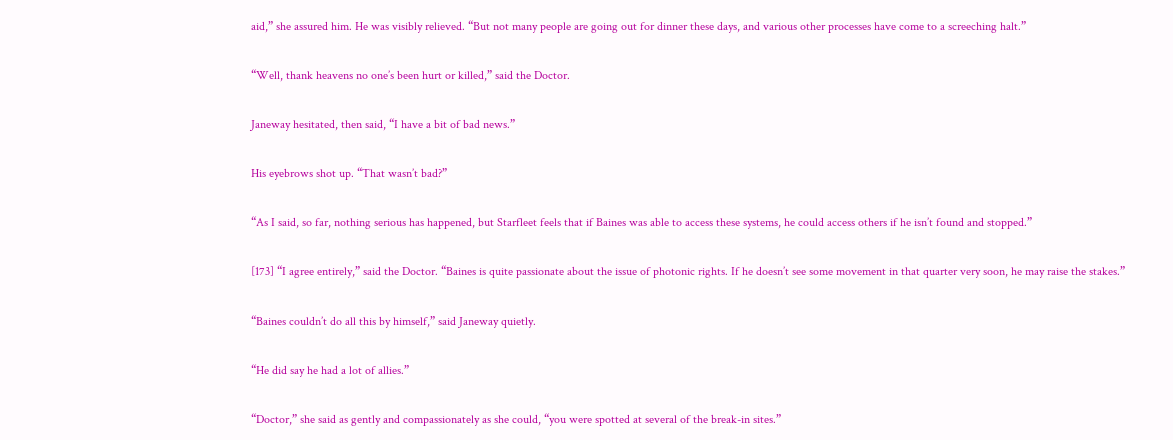aid,” she assured him. He was visibly relieved. “But not many people are going out for dinner these days, and various other processes have come to a screeching halt.”

“Well, thank heavens no one’s been hurt or killed,” said the Doctor.

Janeway hesitated, then said, “I have a bit of bad news.”

His eyebrows shot up. “That wasn’t bad?”

“As I said, so far, nothing serious has happened, but Starfleet feels that if Baines was able to access these systems, he could access others if he isn’t found and stopped.”

[173] “I agree entirely,” said the Doctor. “Baines is quite passionate about the issue of photonic rights. If he doesn’t see some movement in that quarter very soon, he may raise the stakes.”

“Baines couldn’t do all this by himself,” said Janeway quietly.

“He did say he had a lot of allies.”

“Doctor,” she said as gently and compassionately as she could, “you were spotted at several of the break-in sites.”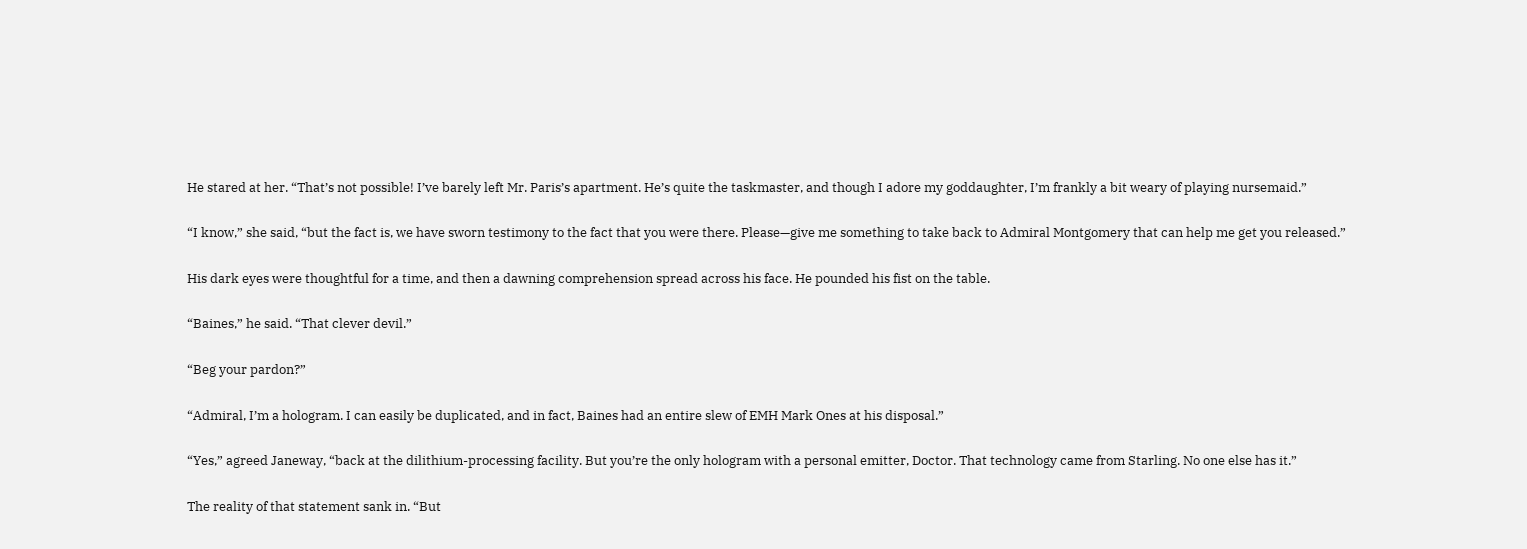He stared at her. “That’s not possible! I’ve barely left Mr. Paris’s apartment. He’s quite the taskmaster, and though I adore my goddaughter, I’m frankly a bit weary of playing nursemaid.”

“I know,” she said, “but the fact is, we have sworn testimony to the fact that you were there. Please—give me something to take back to Admiral Montgomery that can help me get you released.”

His dark eyes were thoughtful for a time, and then a dawning comprehension spread across his face. He pounded his fist on the table.

“Baines,” he said. “That clever devil.”

“Beg your pardon?”

“Admiral, I’m a hologram. I can easily be duplicated, and in fact, Baines had an entire slew of EMH Mark Ones at his disposal.”

“Yes,” agreed Janeway, “back at the dilithium-processing facility. But you’re the only hologram with a personal emitter, Doctor. That technology came from Starling. No one else has it.”

The reality of that statement sank in. “But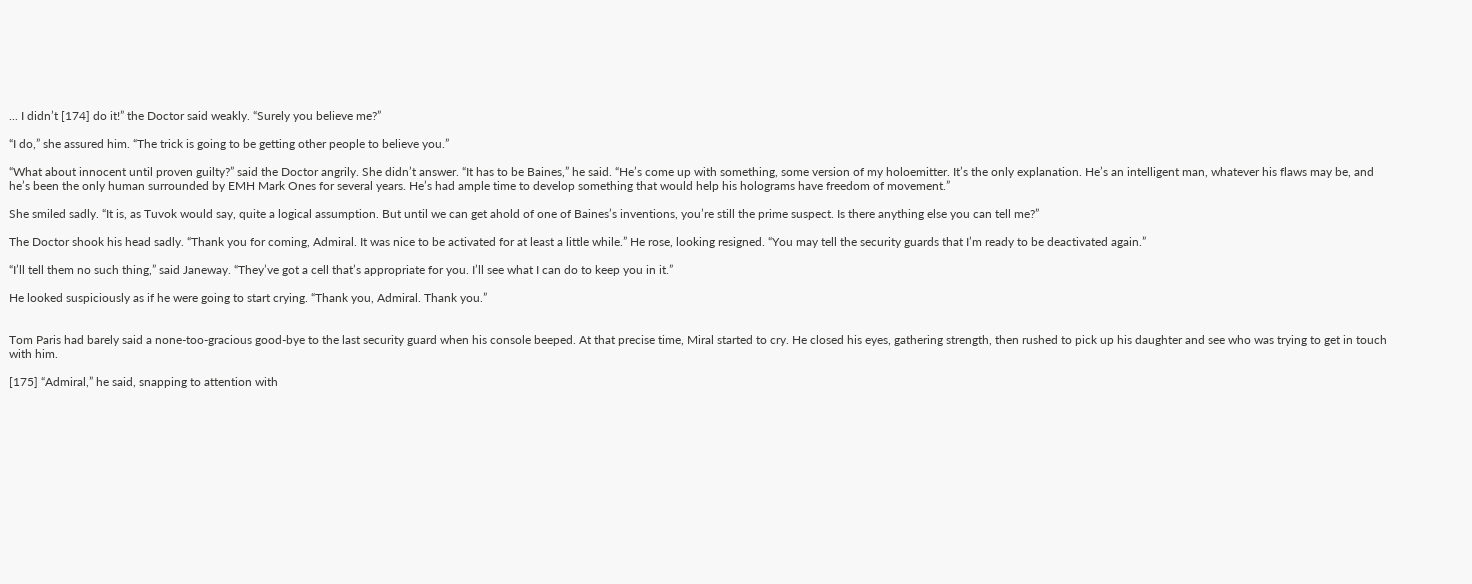... I didn’t [174] do it!” the Doctor said weakly. “Surely you believe me?”

“I do,” she assured him. “The trick is going to be getting other people to believe you.”

“What about innocent until proven guilty?” said the Doctor angrily. She didn’t answer. “It has to be Baines,” he said. “He’s come up with something, some version of my holoemitter. It’s the only explanation. He’s an intelligent man, whatever his flaws may be, and he’s been the only human surrounded by EMH Mark Ones for several years. He’s had ample time to develop something that would help his holograms have freedom of movement.”

She smiled sadly. “It is, as Tuvok would say, quite a logical assumption. But until we can get ahold of one of Baines’s inventions, you’re still the prime suspect. Is there anything else you can tell me?”

The Doctor shook his head sadly. “Thank you for coming, Admiral. It was nice to be activated for at least a little while.” He rose, looking resigned. “You may tell the security guards that I’m ready to be deactivated again.”

“I’ll tell them no such thing,” said Janeway. “They’ve got a cell that’s appropriate for you. I’ll see what I can do to keep you in it.”

He looked suspiciously as if he were going to start crying. “Thank you, Admiral. Thank you.”


Tom Paris had barely said a none-too-gracious good-bye to the last security guard when his console beeped. At that precise time, Miral started to cry. He closed his eyes, gathering strength, then rushed to pick up his daughter and see who was trying to get in touch with him.

[175] “Admiral,” he said, snapping to attention with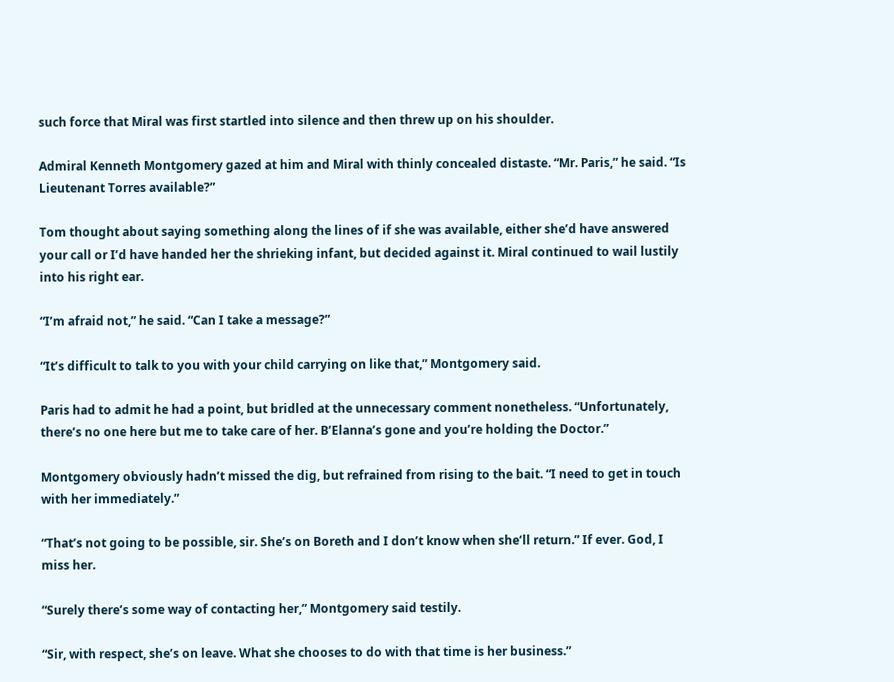such force that Miral was first startled into silence and then threw up on his shoulder.

Admiral Kenneth Montgomery gazed at him and Miral with thinly concealed distaste. “Mr. Paris,” he said. “Is Lieutenant Torres available?”

Tom thought about saying something along the lines of if she was available, either she’d have answered your call or I’d have handed her the shrieking infant, but decided against it. Miral continued to wail lustily into his right ear.

“I’m afraid not,” he said. “Can I take a message?”

“It’s difficult to talk to you with your child carrying on like that,” Montgomery said.

Paris had to admit he had a point, but bridled at the unnecessary comment nonetheless. “Unfortunately, there’s no one here but me to take care of her. B’Elanna’s gone and you’re holding the Doctor.”

Montgomery obviously hadn’t missed the dig, but refrained from rising to the bait. “I need to get in touch with her immediately.”

“That’s not going to be possible, sir. She’s on Boreth and I don’t know when she’ll return.” If ever. God, I miss her.

“Surely there’s some way of contacting her,” Montgomery said testily.

“Sir, with respect, she’s on leave. What she chooses to do with that time is her business.”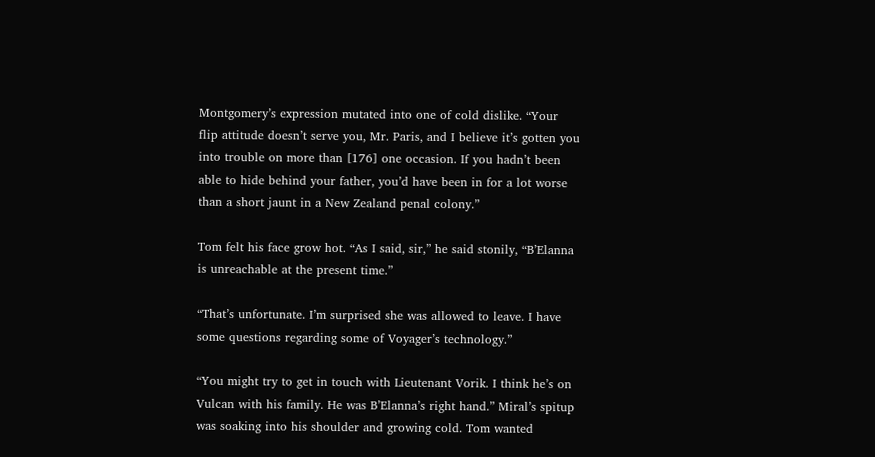Montgomery’s expression mutated into one of cold dislike. “Your flip attitude doesn’t serve you, Mr. Paris, and I believe it’s gotten you into trouble on more than [176] one occasion. If you hadn’t been able to hide behind your father, you’d have been in for a lot worse than a short jaunt in a New Zealand penal colony.”

Tom felt his face grow hot. “As I said, sir,” he said stonily, “B’Elanna is unreachable at the present time.”

“That’s unfortunate. I’m surprised she was allowed to leave. I have some questions regarding some of Voyager’s technology.”

“You might try to get in touch with Lieutenant Vorik. I think he’s on Vulcan with his family. He was B’Elanna’s right hand.” Miral’s spitup was soaking into his shoulder and growing cold. Tom wanted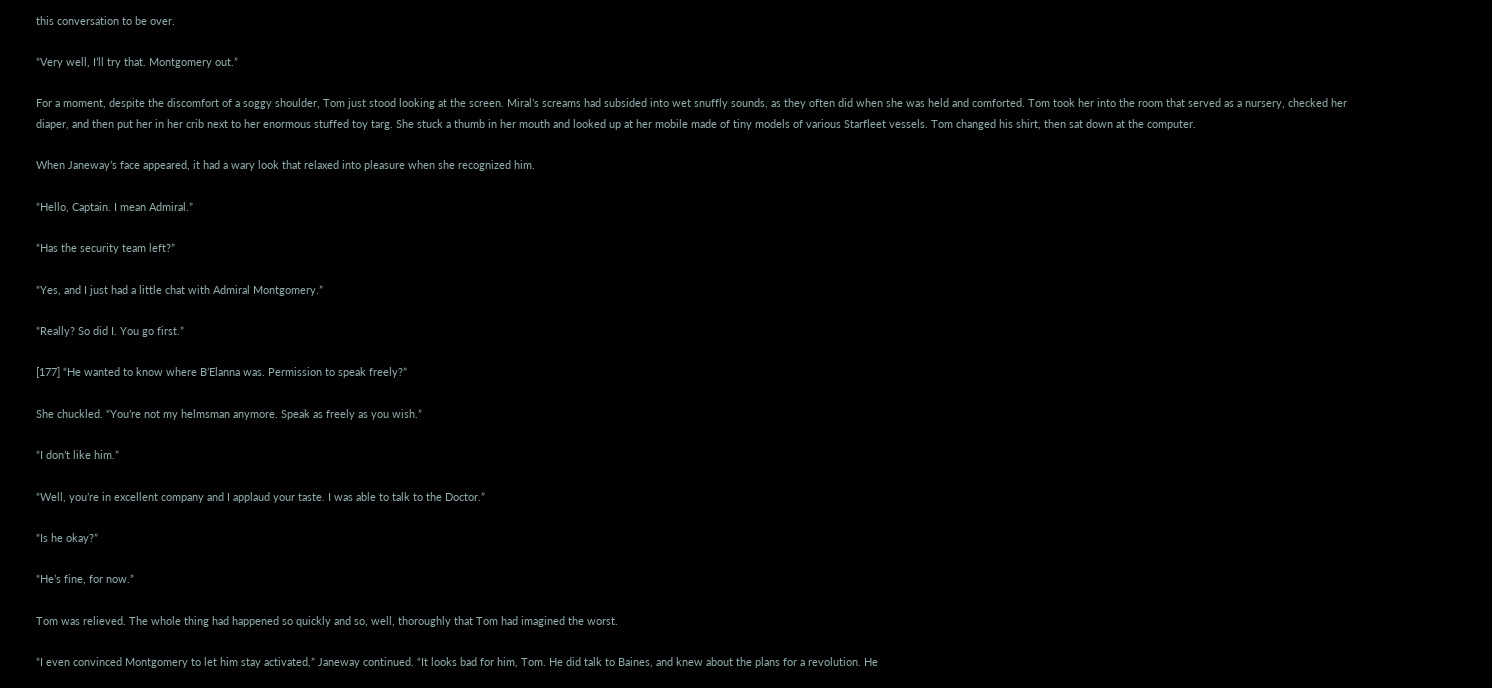this conversation to be over.

“Very well, I’ll try that. Montgomery out.”

For a moment, despite the discomfort of a soggy shoulder, Tom just stood looking at the screen. Miral’s screams had subsided into wet snuffly sounds, as they often did when she was held and comforted. Tom took her into the room that served as a nursery, checked her diaper, and then put her in her crib next to her enormous stuffed toy targ. She stuck a thumb in her mouth and looked up at her mobile made of tiny models of various Starfleet vessels. Tom changed his shirt, then sat down at the computer.

When Janeway’s face appeared, it had a wary look that relaxed into pleasure when she recognized him.

“Hello, Captain. I mean Admiral.”

“Has the security team left?”

“Yes, and I just had a little chat with Admiral Montgomery.”

“Really? So did I. You go first.”

[177] “He wanted to know where B’Elanna was. Permission to speak freely?”

She chuckled. “You’re not my helmsman anymore. Speak as freely as you wish.”

“I don’t like him.”

“Well, you’re in excellent company and I applaud your taste. I was able to talk to the Doctor.”

“Is he okay?”

“He’s fine, for now.”

Tom was relieved. The whole thing had happened so quickly and so, well, thoroughly that Tom had imagined the worst.

“I even convinced Montgomery to let him stay activated,” Janeway continued. “It looks bad for him, Tom. He did talk to Baines, and knew about the plans for a revolution. He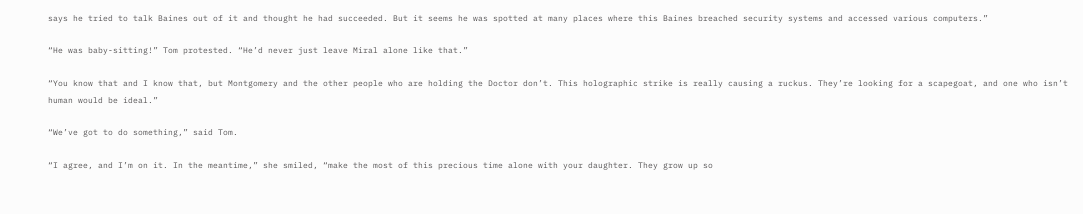says he tried to talk Baines out of it and thought he had succeeded. But it seems he was spotted at many places where this Baines breached security systems and accessed various computers.”

“He was baby-sitting!” Tom protested. “He’d never just leave Miral alone like that.”

“You know that and I know that, but Montgomery and the other people who are holding the Doctor don’t. This holographic strike is really causing a ruckus. They’re looking for a scapegoat, and one who isn’t human would be ideal.”

“We’ve got to do something,” said Tom.

“I agree, and I’m on it. In the meantime,” she smiled, “make the most of this precious time alone with your daughter. They grow up so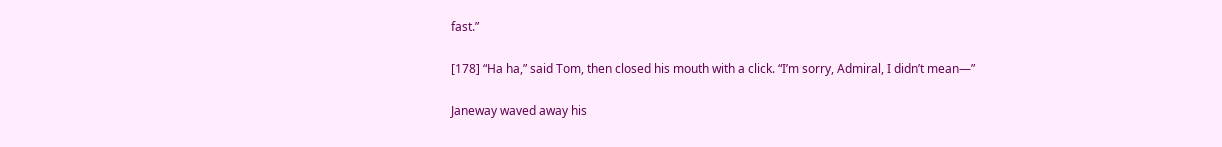fast.”

[178] “Ha ha,” said Tom, then closed his mouth with a click. “I’m sorry, Admiral, I didn’t mean—”

Janeway waved away his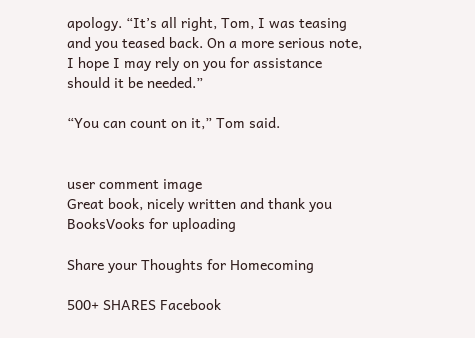apology. “It’s all right, Tom, I was teasing and you teased back. On a more serious note, I hope I may rely on you for assistance should it be needed.”

“You can count on it,” Tom said.


user comment image
Great book, nicely written and thank you BooksVooks for uploading

Share your Thoughts for Homecoming

500+ SHARES Facebook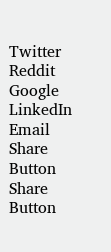Twitter Reddit Google LinkedIn Email
Share Button
Share Button